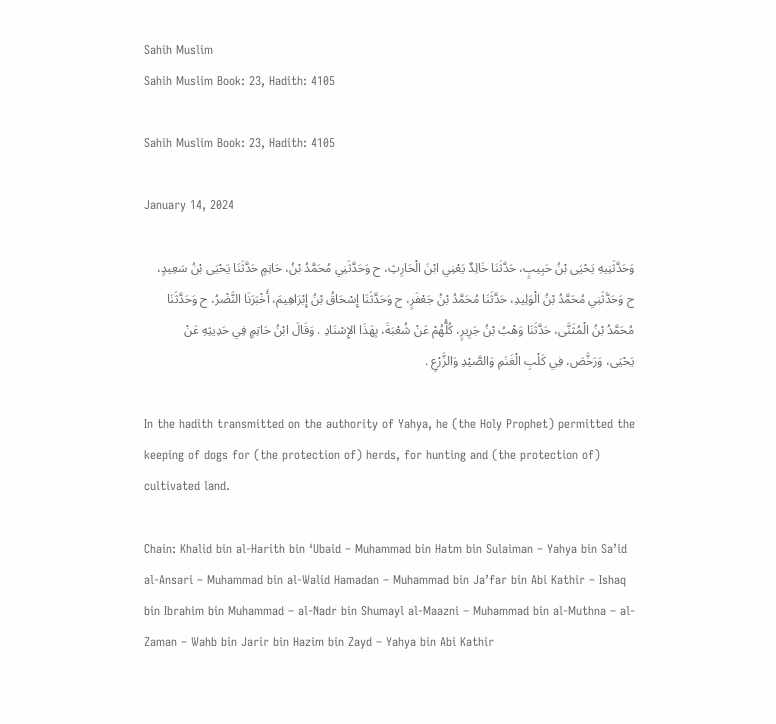Sahih Muslim
Sahih Muslim Book: 23, Hadith: 4105

Sahih Muslim Book: 23, Hadith: 4105

January 14, 2024

وَحَدَّثَنِيهِ يَحْيَى بْنُ حَبِيبٍ، حَدَّثَنَا خَالِدٌ يَعْنِي ابْنَ الْحَارِثِ، ح وَحَدَّثَنِي مُحَمَّدُ بْنُ، حَاتِمٍ حَدَّثَنَا يَحْيَى بْنُ سَعِيدٍ، ح وَحَدَّثَنِي مُحَمَّدُ بْنُ الْوَلِيدِ، حَدَّثَنَا مُحَمَّدُ بْنُ جَعْفَرٍ، ح وَحَدَّثَنَا إِسْحَاقُ بْنُ إِبْرَاهِيمَ، أَخْبَرَنَا النَّضْرُ، ح وَحَدَّثَنَا مُحَمَّدُ بْنُ الْمُثَنَّى، حَدَّثَنَا وَهْبُ بْنُ جَرِيرٍ، كُلُّهُمْ عَنْ شُعْبَةَ، بِهَذَا الإِسْنَادِ . وَقَالَ ابْنُ حَاتِمٍ فِي حَدِيثِهِ عَنْ يَحْيَى، وَرَخَّصَ، فِي كَلْبِ الْغَنَمِ وَالصَّيْدِ وَالزَّرْعِ .

In the hadith transmitted on the authority of Yahya, he (the Holy Prophet) permitted the keeping of dogs for (the protection of) herds, for hunting and (the protection of) cultivated land.

Chain: Khalid bin al-Harith bin ‘Ubaid – Muhammad bin Hatm bin Sulaiman – Yahya bin Sa’id al-Ansari – Muhammad bin al-Walid Hamadan – Muhammad bin Ja’far bin Abi Kathir – Ishaq bin Ibrahim bin Muhammad – al-Nadr bin Shumayl al-Maazni – Muhammad bin al-Muthna – al-Zaman – Wahb bin Jarir bin Hazim bin Zayd – Yahya bin Abi Kathir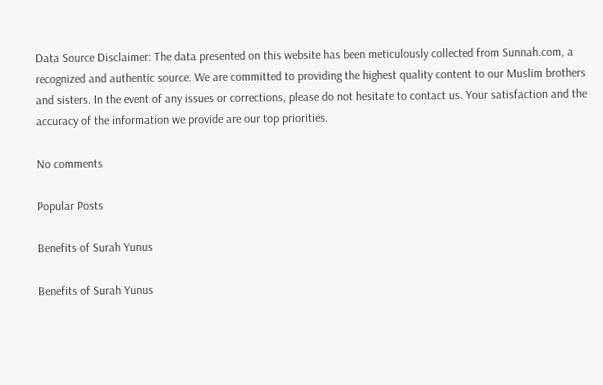Data Source Disclaimer: The data presented on this website has been meticulously collected from Sunnah.com, a recognized and authentic source. We are committed to providing the highest quality content to our Muslim brothers and sisters. In the event of any issues or corrections, please do not hesitate to contact us. Your satisfaction and the accuracy of the information we provide are our top priorities.

No comments

Popular Posts

Benefits of Surah Yunus

Benefits of Surah Yunus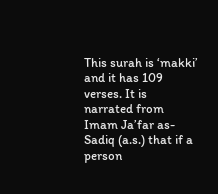This surah is ‘makki’ and it has 109 verses. It is narrated from Imam Ja’far as-Sadiq (a.s.) that if a person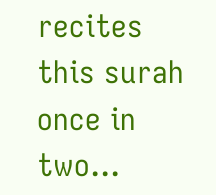recites this surah once in two...